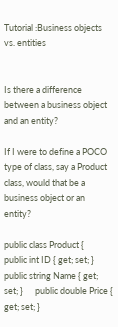Tutorial :Business objects vs. entities


Is there a difference between a business object and an entity?

If I were to define a POCO type of class, say a Product class, would that be a business object or an entity?

public class Product {      public int ID { get; set; }      public string Name { get; set; }      public double Price { get; set; }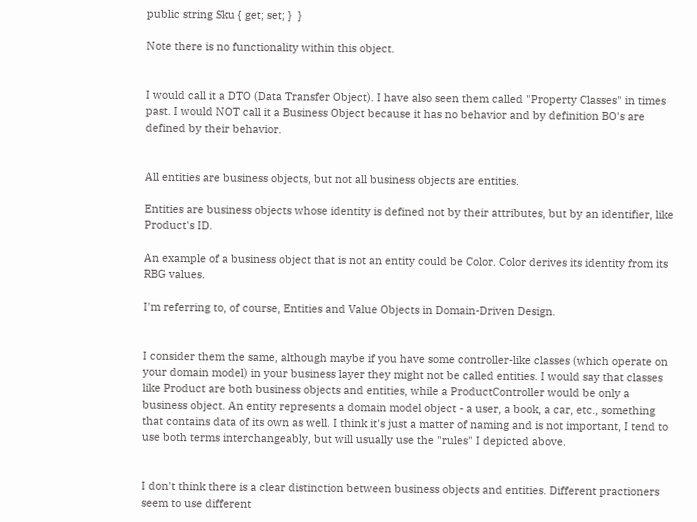public string Sku { get; set; }  }

Note there is no functionality within this object.


I would call it a DTO (Data Transfer Object). I have also seen them called "Property Classes" in times past. I would NOT call it a Business Object because it has no behavior and by definition BO's are defined by their behavior.


All entities are business objects, but not all business objects are entities.

Entities are business objects whose identity is defined not by their attributes, but by an identifier, like Product's ID.

An example of a business object that is not an entity could be Color. Color derives its identity from its RBG values.

I'm referring to, of course, Entities and Value Objects in Domain-Driven Design.


I consider them the same, although maybe if you have some controller-like classes (which operate on your domain model) in your business layer they might not be called entities. I would say that classes like Product are both business objects and entities, while a ProductController would be only a business object. An entity represents a domain model object - a user, a book, a car, etc., something that contains data of its own as well. I think it's just a matter of naming and is not important, I tend to use both terms interchangeably, but will usually use the "rules" I depicted above.


I don't think there is a clear distinction between business objects and entities. Different practioners seem to use different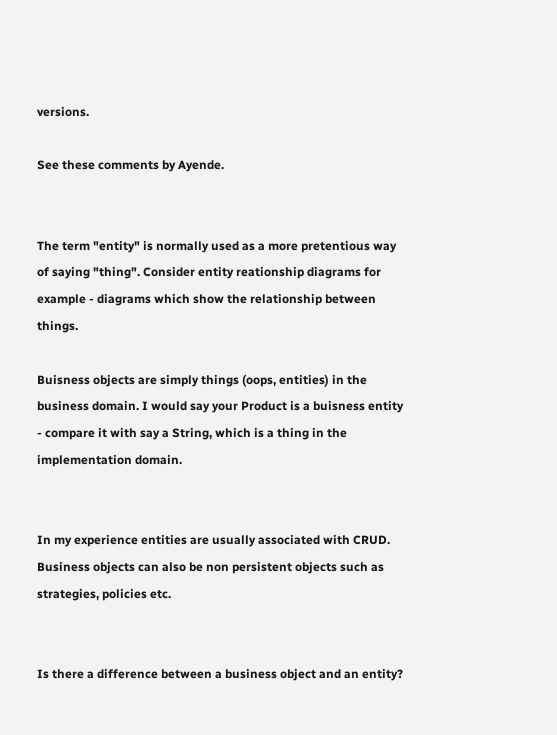versions.

See these comments by Ayende.


The term "entity" is normally used as a more pretentious way of saying "thing". Consider entity reationship diagrams for example - diagrams which show the relationship between things.

Buisness objects are simply things (oops, entities) in the business domain. I would say your Product is a buisness entity - compare it with say a String, which is a thing in the implementation domain.


In my experience entities are usually associated with CRUD. Business objects can also be non persistent objects such as strategies, policies etc.


Is there a difference between a business object and an entity?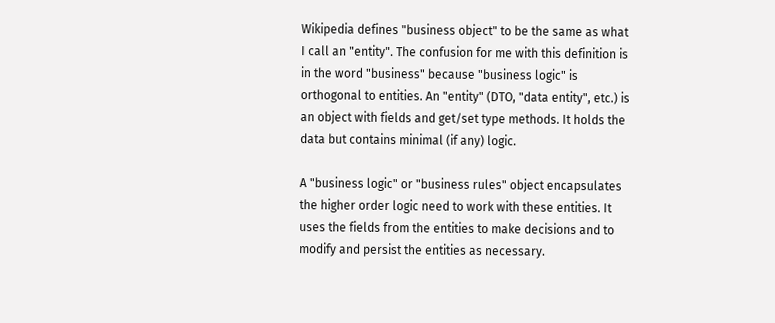Wikipedia defines "business object" to be the same as what I call an "entity". The confusion for me with this definition is in the word "business" because "business logic" is orthogonal to entities. An "entity" (DTO, "data entity", etc.) is an object with fields and get/set type methods. It holds the data but contains minimal (if any) logic.

A "business logic" or "business rules" object encapsulates the higher order logic need to work with these entities. It uses the fields from the entities to make decisions and to modify and persist the entities as necessary.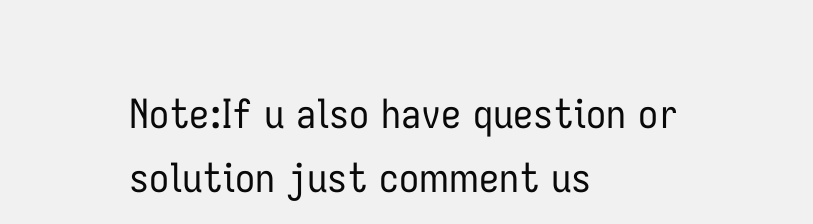Note:If u also have question or solution just comment us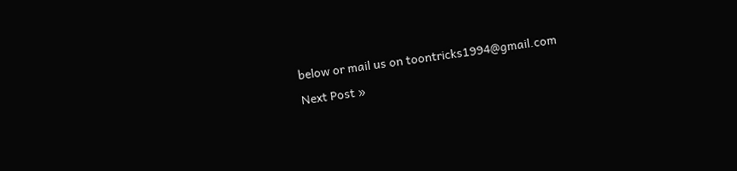below or mail us on toontricks1994@gmail.com
Next Post »